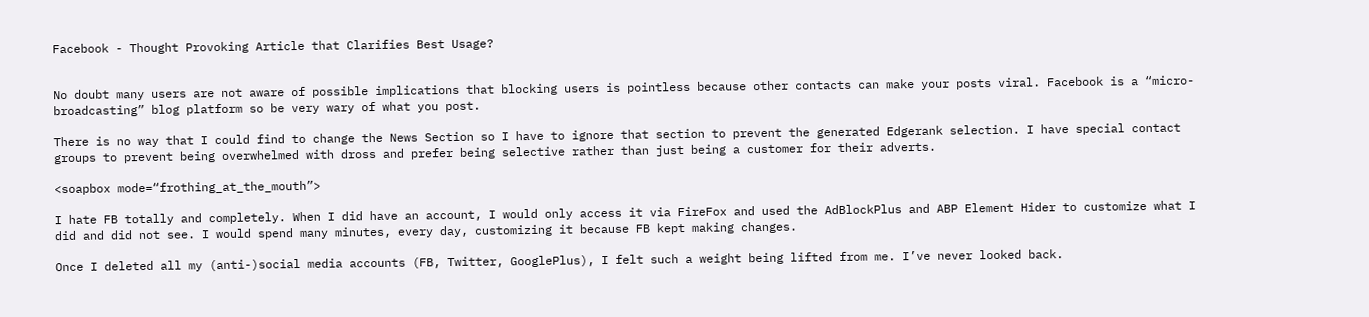Facebook - Thought Provoking Article that Clarifies Best Usage?


No doubt many users are not aware of possible implications that blocking users is pointless because other contacts can make your posts viral. Facebook is a “micro-broadcasting” blog platform so be very wary of what you post.

There is no way that I could find to change the News Section so I have to ignore that section to prevent the generated Edgerank selection. I have special contact groups to prevent being overwhelmed with dross and prefer being selective rather than just being a customer for their adverts.

<soapbox mode=“frothing_at_the_mouth”>

I hate FB totally and completely. When I did have an account, I would only access it via FireFox and used the AdBlockPlus and ABP Element Hider to customize what I did and did not see. I would spend many minutes, every day, customizing it because FB kept making changes.

Once I deleted all my (anti-)social media accounts (FB, Twitter, GooglePlus), I felt such a weight being lifted from me. I’ve never looked back.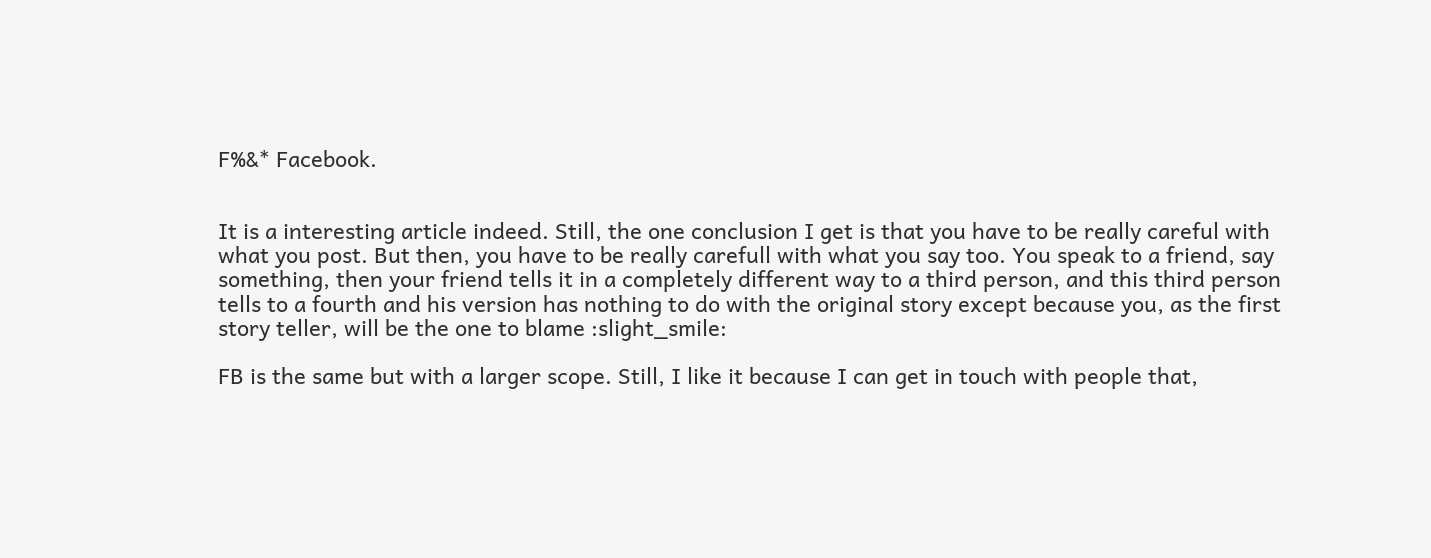F%&* Facebook.


It is a interesting article indeed. Still, the one conclusion I get is that you have to be really careful with what you post. But then, you have to be really carefull with what you say too. You speak to a friend, say something, then your friend tells it in a completely different way to a third person, and this third person tells to a fourth and his version has nothing to do with the original story except because you, as the first story teller, will be the one to blame :slight_smile:

FB is the same but with a larger scope. Still, I like it because I can get in touch with people that,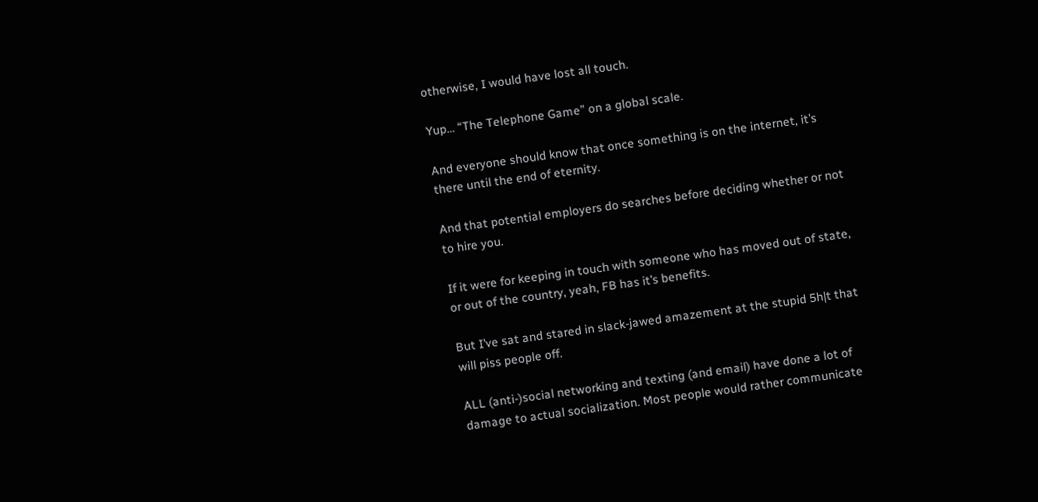otherwise, I would have lost all touch.

Yup… “The Telephone Game” on a global scale.

And everyone should know that once something is on the internet, it’s there until the end of eternity.

And that potential employers do searches before deciding whether or not to hire you.

If it were for keeping in touch with someone who has moved out of state, or out of the country, yeah, FB has it’s benefits.

But I’ve sat and stared in slack-jawed amazement at the stupid 5h|t that will piss people off.

ALL (anti-)social networking and texting (and email) have done a lot of damage to actual socialization. Most people would rather communicate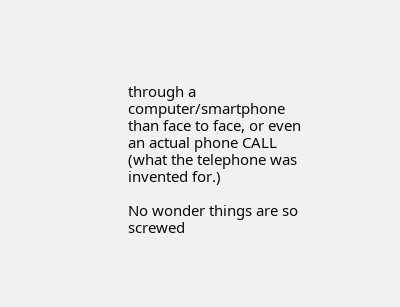through a computer/smartphone than face to face, or even an actual phone CALL (what the telephone was invented for.)

No wonder things are so screwed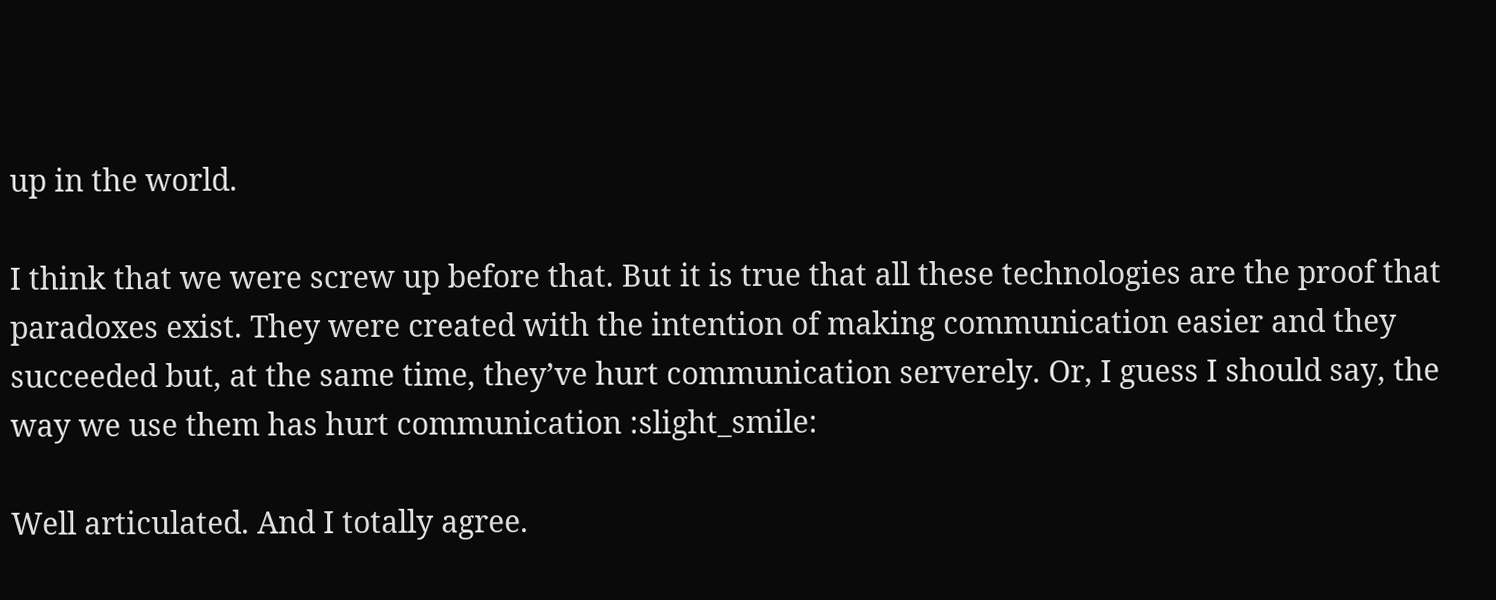up in the world.

I think that we were screw up before that. But it is true that all these technologies are the proof that paradoxes exist. They were created with the intention of making communication easier and they succeeded but, at the same time, they’ve hurt communication serverely. Or, I guess I should say, the way we use them has hurt communication :slight_smile:

Well articulated. And I totally agree.